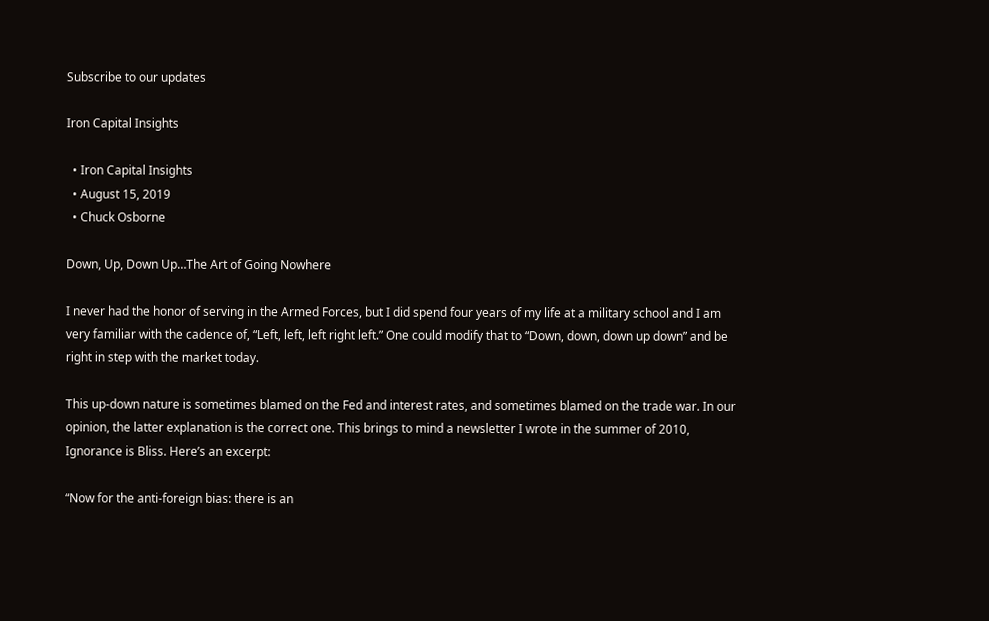Subscribe to our updates

Iron Capital Insights

  • Iron Capital Insights
  • August 15, 2019
  • Chuck Osborne

Down, Up, Down Up…The Art of Going Nowhere

I never had the honor of serving in the Armed Forces, but I did spend four years of my life at a military school and I am very familiar with the cadence of, “Left, left, left right left.” One could modify that to “Down, down, down up down” and be right in step with the market today.

This up-down nature is sometimes blamed on the Fed and interest rates, and sometimes blamed on the trade war. In our opinion, the latter explanation is the correct one. This brings to mind a newsletter I wrote in the summer of 2010, Ignorance is Bliss. Here’s an excerpt:

“Now for the anti-foreign bias: there is an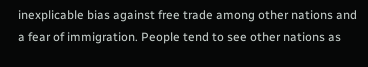inexplicable bias against free trade among other nations and a fear of immigration. People tend to see other nations as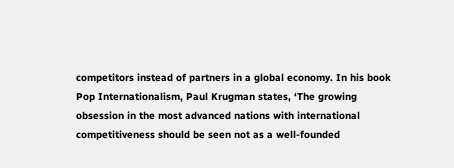competitors instead of partners in a global economy. In his book Pop Internationalism, Paul Krugman states, ‘The growing obsession in the most advanced nations with international competitiveness should be seen not as a well-founded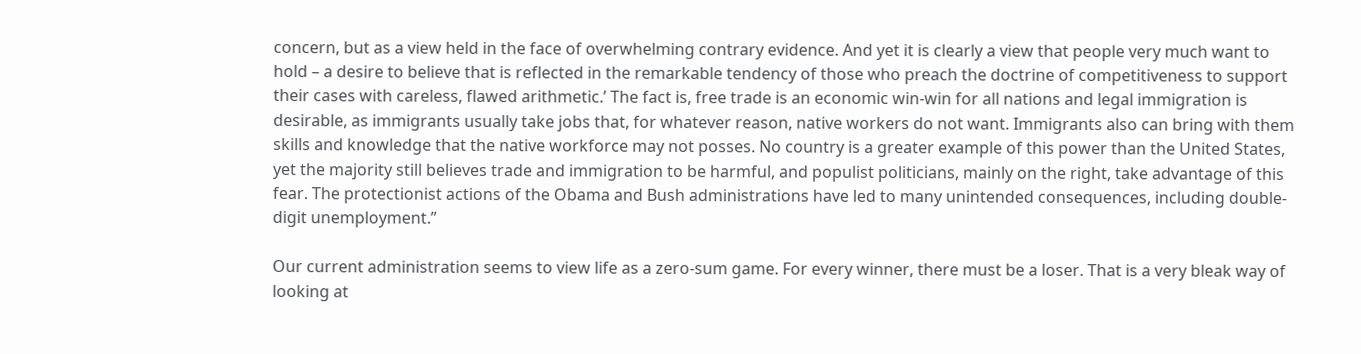concern, but as a view held in the face of overwhelming contrary evidence. And yet it is clearly a view that people very much want to hold – a desire to believe that is reflected in the remarkable tendency of those who preach the doctrine of competitiveness to support their cases with careless, flawed arithmetic.’ The fact is, free trade is an economic win-win for all nations and legal immigration is desirable, as immigrants usually take jobs that, for whatever reason, native workers do not want. Immigrants also can bring with them skills and knowledge that the native workforce may not posses. No country is a greater example of this power than the United States, yet the majority still believes trade and immigration to be harmful, and populist politicians, mainly on the right, take advantage of this fear. The protectionist actions of the Obama and Bush administrations have led to many unintended consequences, including double-digit unemployment.”

Our current administration seems to view life as a zero-sum game. For every winner, there must be a loser. That is a very bleak way of looking at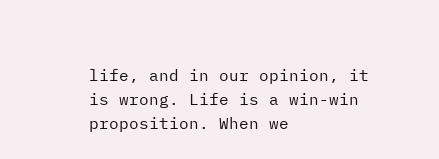life, and in our opinion, it is wrong. Life is a win-win proposition. When we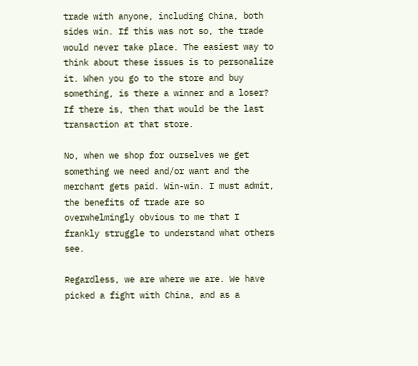trade with anyone, including China, both sides win. If this was not so, the trade would never take place. The easiest way to think about these issues is to personalize it. When you go to the store and buy something, is there a winner and a loser? If there is, then that would be the last transaction at that store.

No, when we shop for ourselves we get something we need and/or want and the merchant gets paid. Win-win. I must admit, the benefits of trade are so overwhelmingly obvious to me that I frankly struggle to understand what others see.

Regardless, we are where we are. We have picked a fight with China, and as a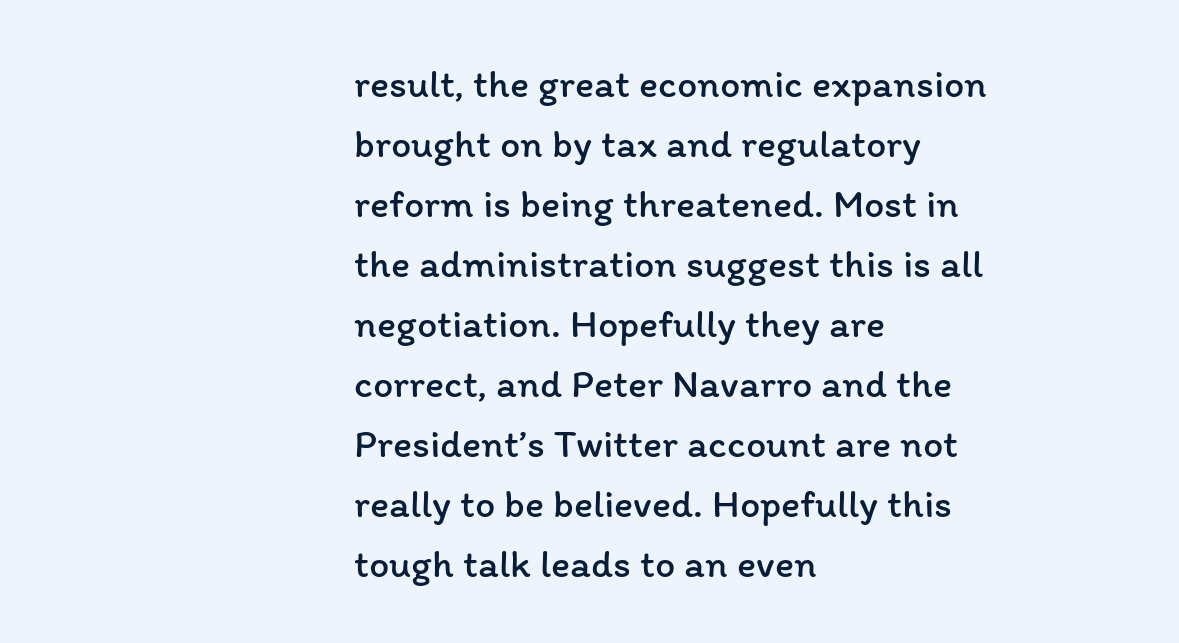result, the great economic expansion brought on by tax and regulatory reform is being threatened. Most in the administration suggest this is all negotiation. Hopefully they are correct, and Peter Navarro and the President’s Twitter account are not really to be believed. Hopefully this tough talk leads to an even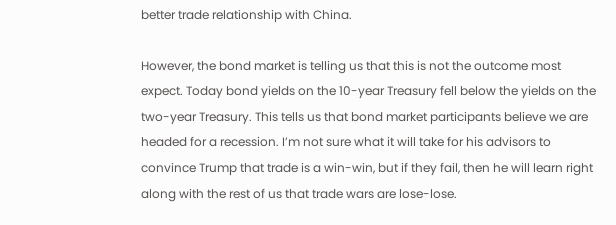better trade relationship with China.

However, the bond market is telling us that this is not the outcome most expect. Today bond yields on the 10-year Treasury fell below the yields on the two-year Treasury. This tells us that bond market participants believe we are headed for a recession. I’m not sure what it will take for his advisors to convince Trump that trade is a win-win, but if they fail, then he will learn right along with the rest of us that trade wars are lose-lose.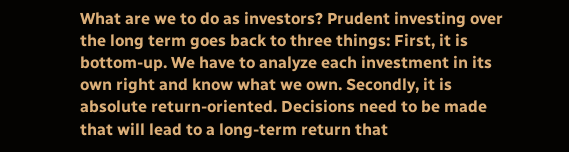What are we to do as investors? Prudent investing over the long term goes back to three things: First, it is bottom-up. We have to analyze each investment in its own right and know what we own. Secondly, it is absolute return-oriented. Decisions need to be made that will lead to a long-term return that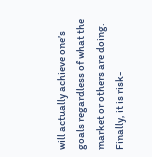will actually achieve one’s goals regardless of what the market or others are doing. Finally, it is risk-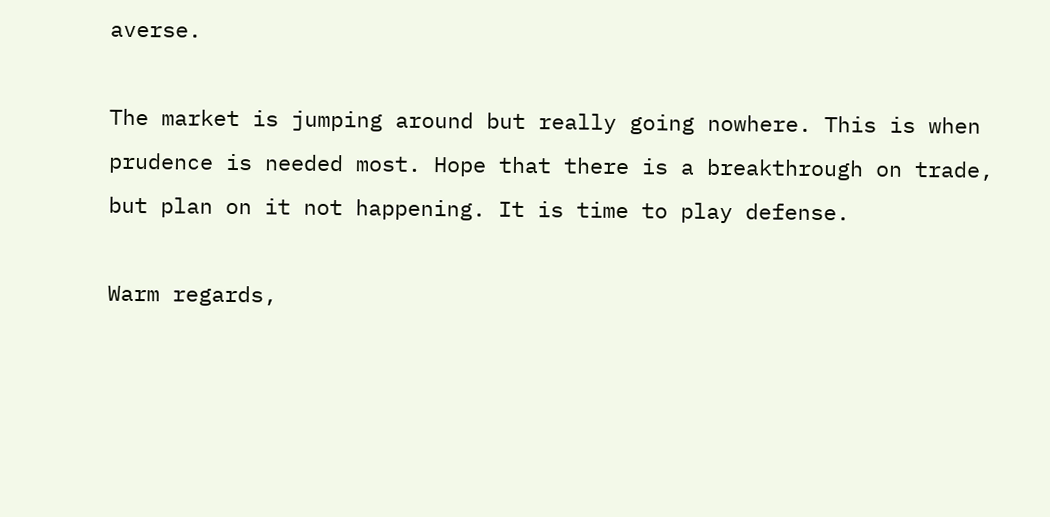averse.

The market is jumping around but really going nowhere. This is when prudence is needed most. Hope that there is a breakthrough on trade, but plan on it not happening. It is time to play defense.

Warm regards,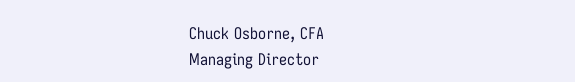Chuck Osborne, CFA
Managing Director